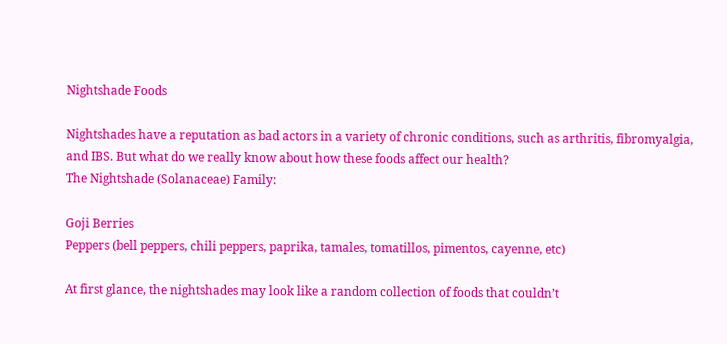Nightshade Foods

Nightshades have a reputation as bad actors in a variety of chronic conditions, such as arthritis, fibromyalgia, and IBS. But what do we really know about how these foods affect our health?
The Nightshade (Solanaceae) Family:

Goji Berries
Peppers (bell peppers, chili peppers, paprika, tamales, tomatillos, pimentos, cayenne, etc)

At first glance, the nightshades may look like a random collection of foods that couldn’t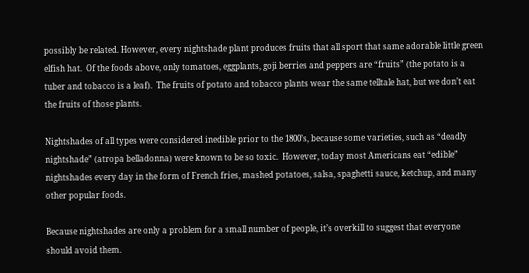possibly be related. However, every nightshade plant produces fruits that all sport that same adorable little green elfish hat.  Of the foods above, only tomatoes, eggplants, goji berries and peppers are “fruits” (the potato is a tuber and tobacco is a leaf).  The fruits of potato and tobacco plants wear the same telltale hat, but we don’t eat the fruits of those plants.

Nightshades of all types were considered inedible prior to the 1800’s, because some varieties, such as “deadly nightshade” (atropa belladonna) were known to be so toxic.  However, today most Americans eat “edible” nightshades every day in the form of French fries, mashed potatoes, salsa, spaghetti sauce, ketchup, and many other popular foods.

Because nightshades are only a problem for a small number of people, it’s overkill to suggest that everyone should avoid them.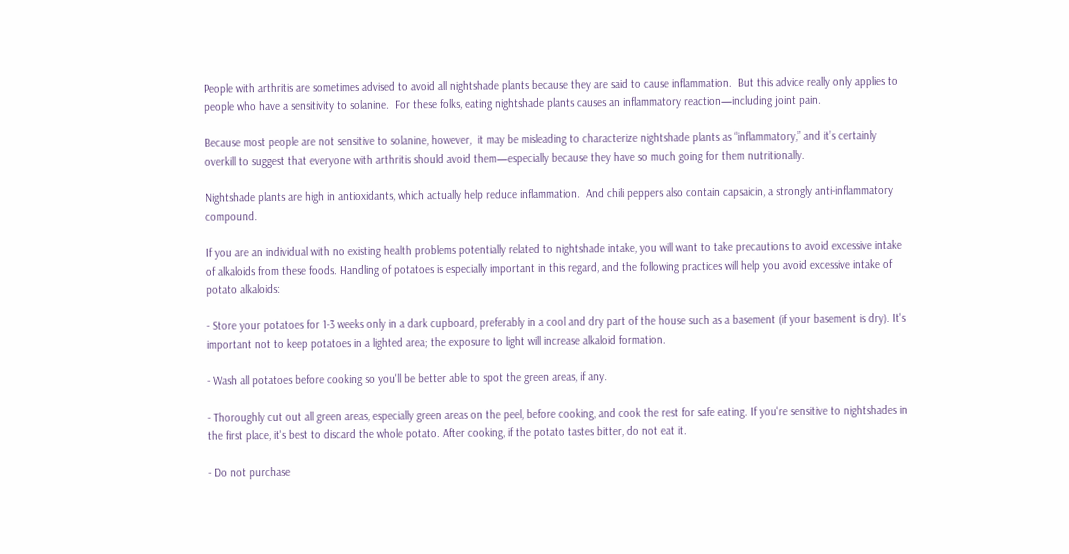People with arthritis are sometimes advised to avoid all nightshade plants because they are said to cause inflammation.  But this advice really only applies to people who have a sensitivity to solanine.  For these folks, eating nightshade plants causes an inflammatory reaction—including joint pain.

Because most people are not sensitive to solanine, however,  it may be misleading to characterize nightshade plants as “inflammatory,” and it’s certainly overkill to suggest that everyone with arthritis should avoid them—especially because they have so much going for them nutritionally.

Nightshade plants are high in antioxidants, which actually help reduce inflammation.  And chili peppers also contain capsaicin, a strongly anti-inflammatory compound.

If you are an individual with no existing health problems potentially related to nightshade intake, you will want to take precautions to avoid excessive intake of alkaloids from these foods. Handling of potatoes is especially important in this regard, and the following practices will help you avoid excessive intake of potato alkaloids:

- Store your potatoes for 1-3 weeks only in a dark cupboard, preferably in a cool and dry part of the house such as a basement (if your basement is dry). It's important not to keep potatoes in a lighted area; the exposure to light will increase alkaloid formation.

- Wash all potatoes before cooking so you'll be better able to spot the green areas, if any.

- Thoroughly cut out all green areas, especially green areas on the peel, before cooking, and cook the rest for safe eating. If you're sensitive to nightshades in the first place, it's best to discard the whole potato. After cooking, if the potato tastes bitter, do not eat it.

- Do not purchase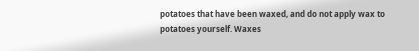potatoes that have been waxed, and do not apply wax to potatoes yourself. Waxes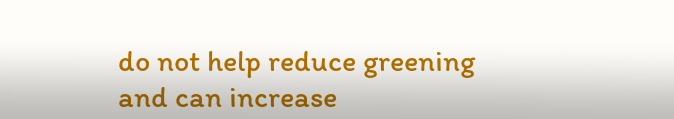do not help reduce greening and can increase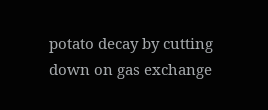potato decay by cutting down on gas exchange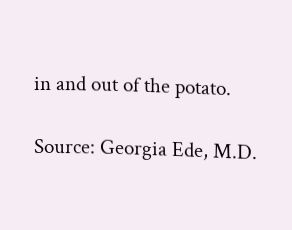in and out of the potato.

Source: Georgia Ede, M.D.